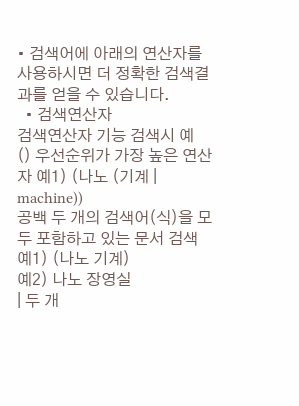• 검색어에 아래의 연산자를 사용하시면 더 정확한 검색결과를 얻을 수 있습니다.
  • 검색연산자
검색연산자 기능 검색시 예
() 우선순위가 가장 높은 연산자 예1) (나노 (기계 | machine))
공백 두 개의 검색어(식)을 모두 포함하고 있는 문서 검색 예1) (나노 기계)
예2) 나노 장영실
| 두 개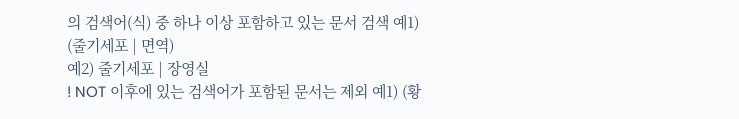의 검색어(식) 중 하나 이상 포함하고 있는 문서 검색 예1) (줄기세포 | 면역)
예2) 줄기세포 | 장영실
! NOT 이후에 있는 검색어가 포함된 문서는 제외 예1) (황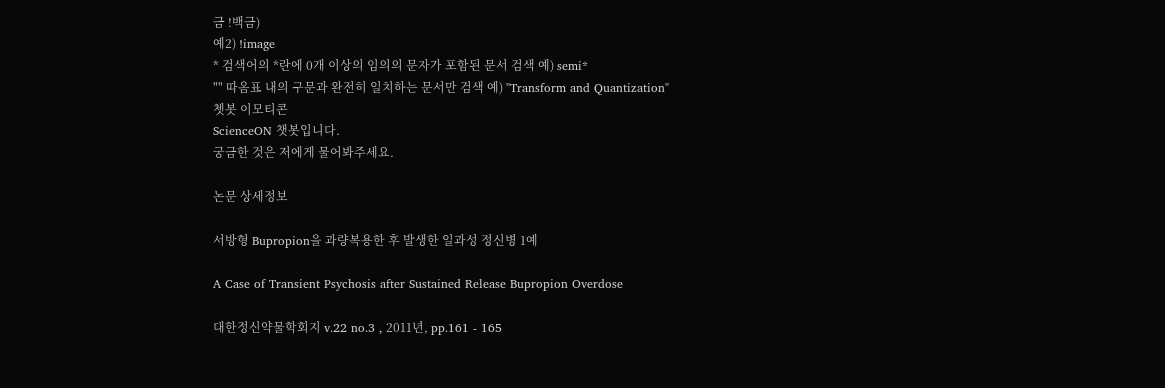금 !백금)
예2) !image
* 검색어의 *란에 0개 이상의 임의의 문자가 포함된 문서 검색 예) semi*
"" 따옴표 내의 구문과 완전히 일치하는 문서만 검색 예) "Transform and Quantization"
쳇봇 이모티콘
ScienceON 챗봇입니다.
궁금한 것은 저에게 물어봐주세요.

논문 상세정보

서방형 Bupropion을 과량복용한 후 발생한 일과성 정신병 1예

A Case of Transient Psychosis after Sustained Release Bupropion Overdose

대한정신약물학회지 v.22 no.3 , 2011년, pp.161 - 165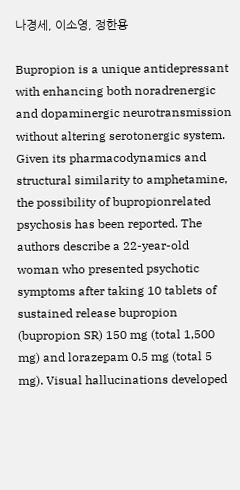나경세, 이소영, 정한용

Bupropion is a unique antidepressant with enhancing both noradrenergic and dopaminergic neurotransmission without altering serotonergic system. Given its pharmacodynamics and structural similarity to amphetamine, the possibility of bupropionrelated psychosis has been reported. The authors describe a 22-year-old woman who presented psychotic symptoms after taking 10 tablets of sustained release bupropion (bupropion SR) 150 mg (total 1,500 mg) and lorazepam 0.5 mg (total 5 mg). Visual hallucinations developed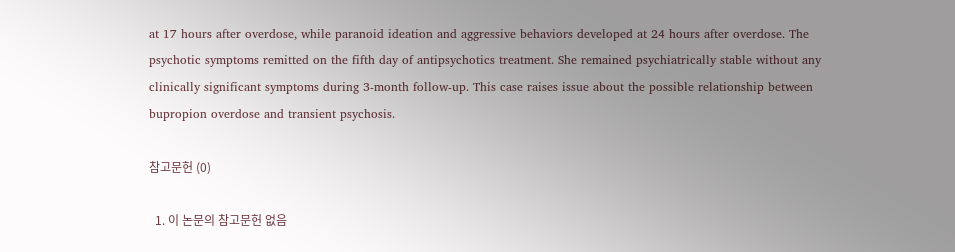at 17 hours after overdose, while paranoid ideation and aggressive behaviors developed at 24 hours after overdose. The psychotic symptoms remitted on the fifth day of antipsychotics treatment. She remained psychiatrically stable without any clinically significant symptoms during 3-month follow-up. This case raises issue about the possible relationship between bupropion overdose and transient psychosis.

참고문헌 (0)

  1. 이 논문의 참고문헌 없음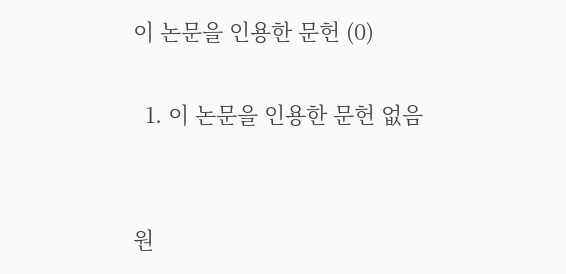이 논문을 인용한 문헌 (0)

  1. 이 논문을 인용한 문헌 없음


원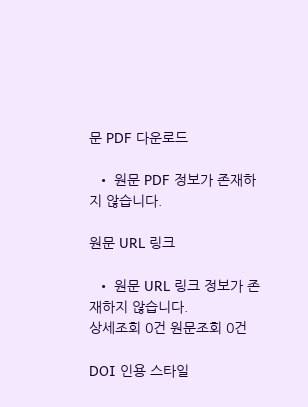문 PDF 다운로드

  • 원문 PDF 정보가 존재하지 않습니다.

원문 URL 링크

  • 원문 URL 링크 정보가 존재하지 않습니다.
상세조회 0건 원문조회 0건

DOI 인용 스타일